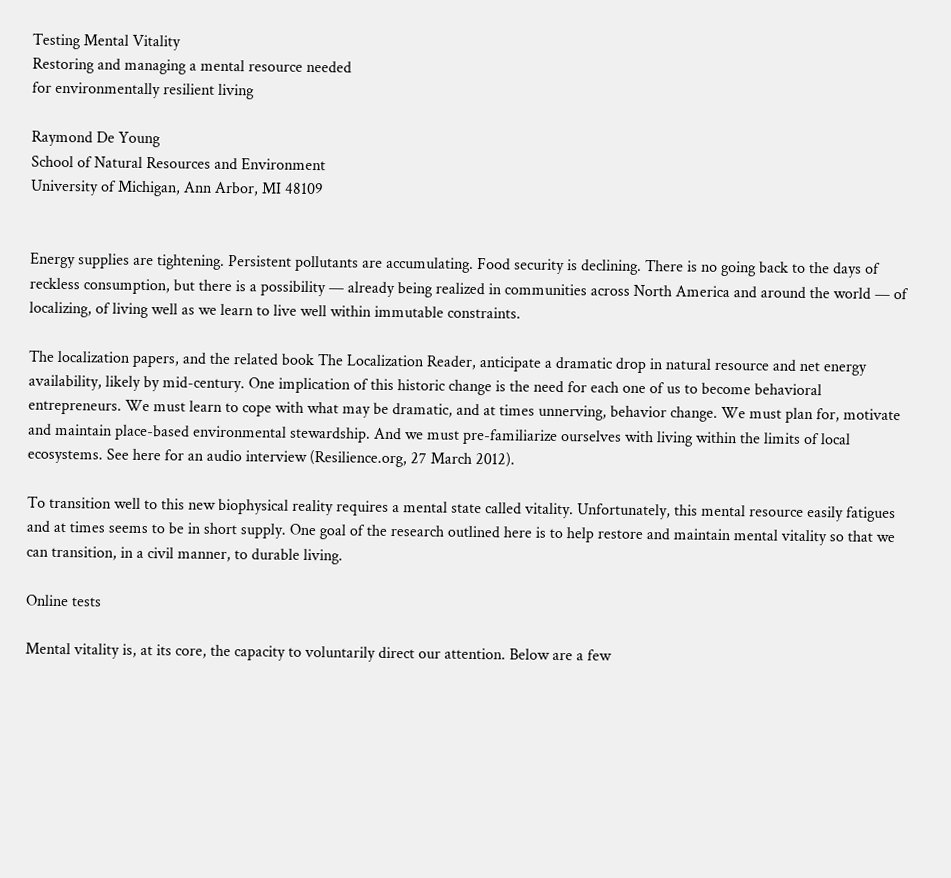Testing Mental Vitality
Restoring and managing a mental resource needed
for environmentally resilient living

Raymond De Young
School of Natural Resources and Environment
University of Michigan, Ann Arbor, MI 48109


Energy supplies are tightening. Persistent pollutants are accumulating. Food security is declining. There is no going back to the days of reckless consumption, but there is a possibility — already being realized in communities across North America and around the world — of localizing, of living well as we learn to live well within immutable constraints.

The localization papers, and the related book The Localization Reader, anticipate a dramatic drop in natural resource and net energy availability, likely by mid-century. One implication of this historic change is the need for each one of us to become behavioral entrepreneurs. We must learn to cope with what may be dramatic, and at times unnerving, behavior change. We must plan for, motivate and maintain place-based environmental stewardship. And we must pre-familiarize ourselves with living within the limits of local ecosystems. See here for an audio interview (Resilience.org, 27 March 2012).

To transition well to this new biophysical reality requires a mental state called vitality. Unfortunately, this mental resource easily fatigues and at times seems to be in short supply. One goal of the research outlined here is to help restore and maintain mental vitality so that we can transition, in a civil manner, to durable living.

Online tests

Mental vitality is, at its core, the capacity to voluntarily direct our attention. Below are a few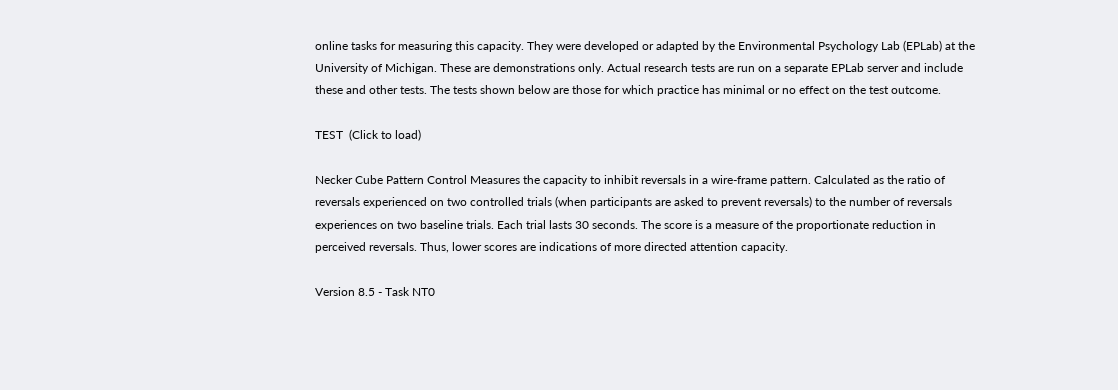online tasks for measuring this capacity. They were developed or adapted by the Environmental Psychology Lab (EPLab) at the University of Michigan. These are demonstrations only. Actual research tests are run on a separate EPLab server and include these and other tests. The tests shown below are those for which practice has minimal or no effect on the test outcome.

TEST  (Click to load)

Necker Cube Pattern Control Measures the capacity to inhibit reversals in a wire-frame pattern. Calculated as the ratio of reversals experienced on two controlled trials (when participants are asked to prevent reversals) to the number of reversals experiences on two baseline trials. Each trial lasts 30 seconds. The score is a measure of the proportionate reduction in perceived reversals. Thus, lower scores are indications of more directed attention capacity.

Version 8.5 - Task NT0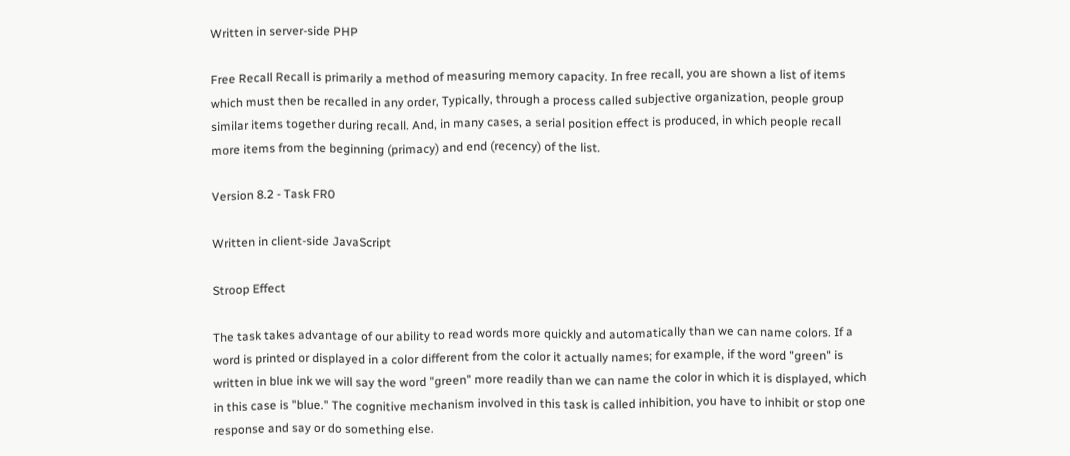Written in server-side PHP

Free Recall Recall is primarily a method of measuring memory capacity. In free recall, you are shown a list of items which must then be recalled in any order, Typically, through a process called subjective organization, people group similar items together during recall. And, in many cases, a serial position effect is produced, in which people recall more items from the beginning (primacy) and end (recency) of the list.

Version 8.2 - Task FR0

Written in client-side JavaScript

Stroop Effect

The task takes advantage of our ability to read words more quickly and automatically than we can name colors. If a word is printed or displayed in a color different from the color it actually names; for example, if the word "green" is written in blue ink we will say the word "green" more readily than we can name the color in which it is displayed, which in this case is "blue." The cognitive mechanism involved in this task is called inhibition, you have to inhibit or stop one response and say or do something else.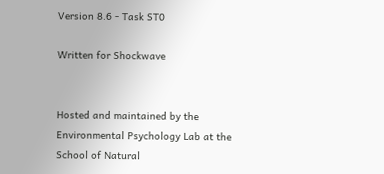Version 8.6 - Task ST0

Written for Shockwave


Hosted and maintained by the Environmental Psychology Lab at the School of Natural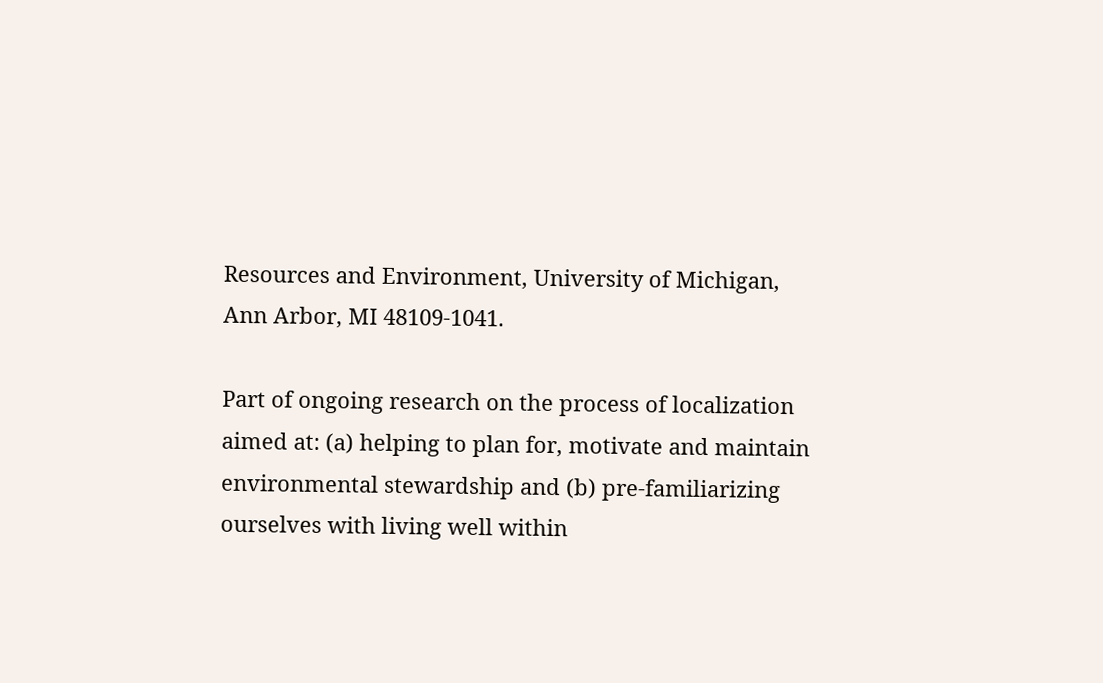Resources and Environment, University of Michigan, Ann Arbor, MI 48109-1041.

Part of ongoing research on the process of localization aimed at: (a) helping to plan for, motivate and maintain environmental stewardship and (b) pre-familiarizing ourselves with living well within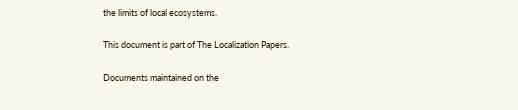the limits of local ecosystems.

This document is part of The Localization Papers.

Documents maintained on the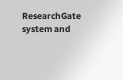ResearchGate system and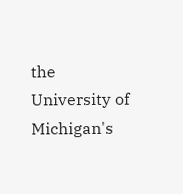the University of Michigan's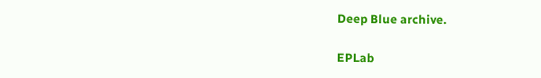Deep Blue archive.

EPLab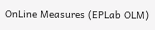OnLine Measures (EPLab OLM)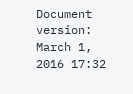Document version: March 1, 2016 17:32